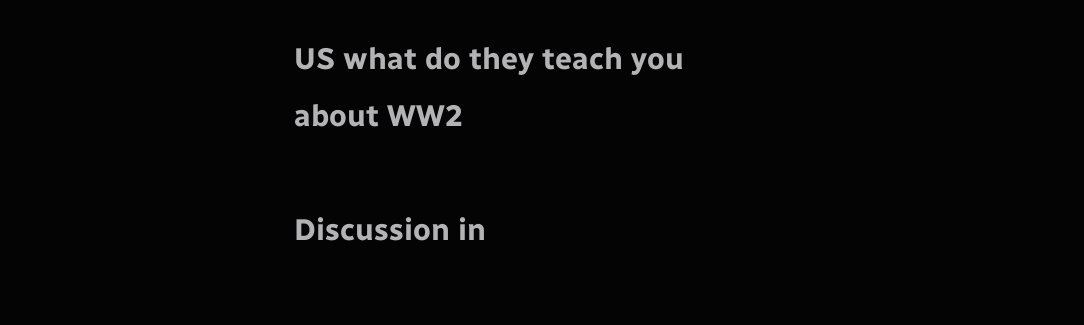US what do they teach you about WW2

Discussion in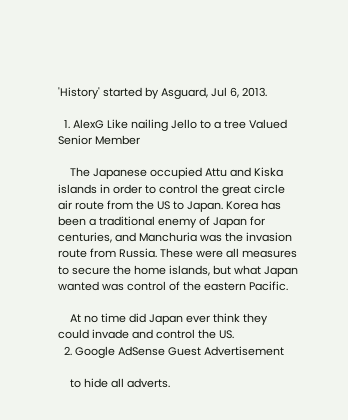'History' started by Asguard, Jul 6, 2013.

  1. AlexG Like nailing Jello to a tree Valued Senior Member

    The Japanese occupied Attu and Kiska islands in order to control the great circle air route from the US to Japan. Korea has been a traditional enemy of Japan for centuries, and Manchuria was the invasion route from Russia. These were all measures to secure the home islands, but what Japan wanted was control of the eastern Pacific.

    At no time did Japan ever think they could invade and control the US.
  2. Google AdSense Guest Advertisement

    to hide all adverts.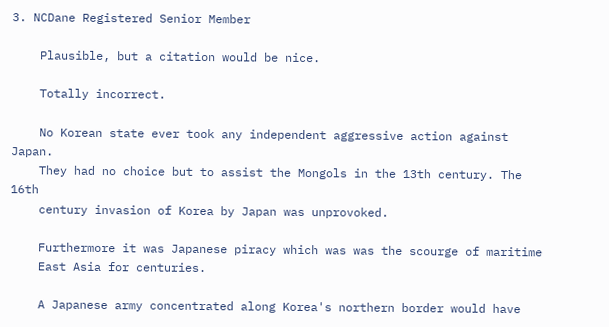3. NCDane Registered Senior Member

    Plausible, but a citation would be nice.

    Totally incorrect.

    No Korean state ever took any independent aggressive action against Japan.
    They had no choice but to assist the Mongols in the 13th century. The 16th
    century invasion of Korea by Japan was unprovoked.

    Furthermore it was Japanese piracy which was was the scourge of maritime
    East Asia for centuries.

    A Japanese army concentrated along Korea's northern border would have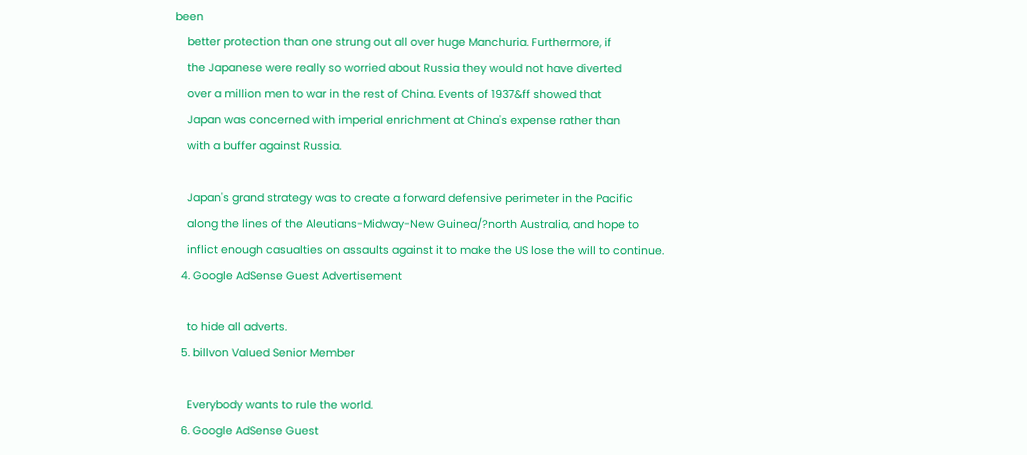been
    better protection than one strung out all over huge Manchuria. Furthermore, if
    the Japanese were really so worried about Russia they would not have diverted
    over a million men to war in the rest of China. Events of 1937&ff showed that
    Japan was concerned with imperial enrichment at China's expense rather than
    with a buffer against Russia.

    Japan's grand strategy was to create a forward defensive perimeter in the Pacific
    along the lines of the Aleutians-Midway-New Guinea/?north Australia, and hope to
    inflict enough casualties on assaults against it to make the US lose the will to continue.
  4. Google AdSense Guest Advertisement

    to hide all adverts.
  5. billvon Valued Senior Member

    Everybody wants to rule the world.
  6. Google AdSense Guest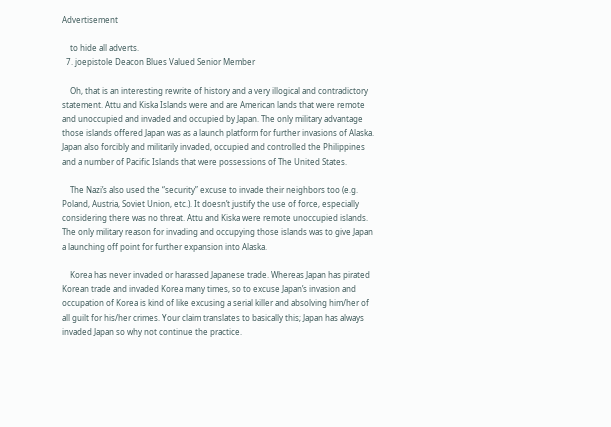Advertisement

    to hide all adverts.
  7. joepistole Deacon Blues Valued Senior Member

    Oh, that is an interesting rewrite of history and a very illogical and contradictory statement. Attu and Kiska Islands were and are American lands that were remote and unoccupied and invaded and occupied by Japan. The only military advantage those islands offered Japan was as a launch platform for further invasions of Alaska. Japan also forcibly and militarily invaded, occupied and controlled the Philippines and a number of Pacific Islands that were possessions of The United States.

    The Nazi’s also used the “security” excuse to invade their neighbors too (e.g. Poland, Austria, Soviet Union, etc.). It doesn’t justify the use of force, especially considering there was no threat. Attu and Kiska were remote unoccupied islands. The only military reason for invading and occupying those islands was to give Japan a launching off point for further expansion into Alaska.

    Korea has never invaded or harassed Japanese trade. Whereas Japan has pirated Korean trade and invaded Korea many times, so to excuse Japan’s invasion and occupation of Korea is kind of like excusing a serial killer and absolving him/her of all guilt for his/her crimes. Your claim translates to basically this; Japan has always invaded Japan so why not continue the practice.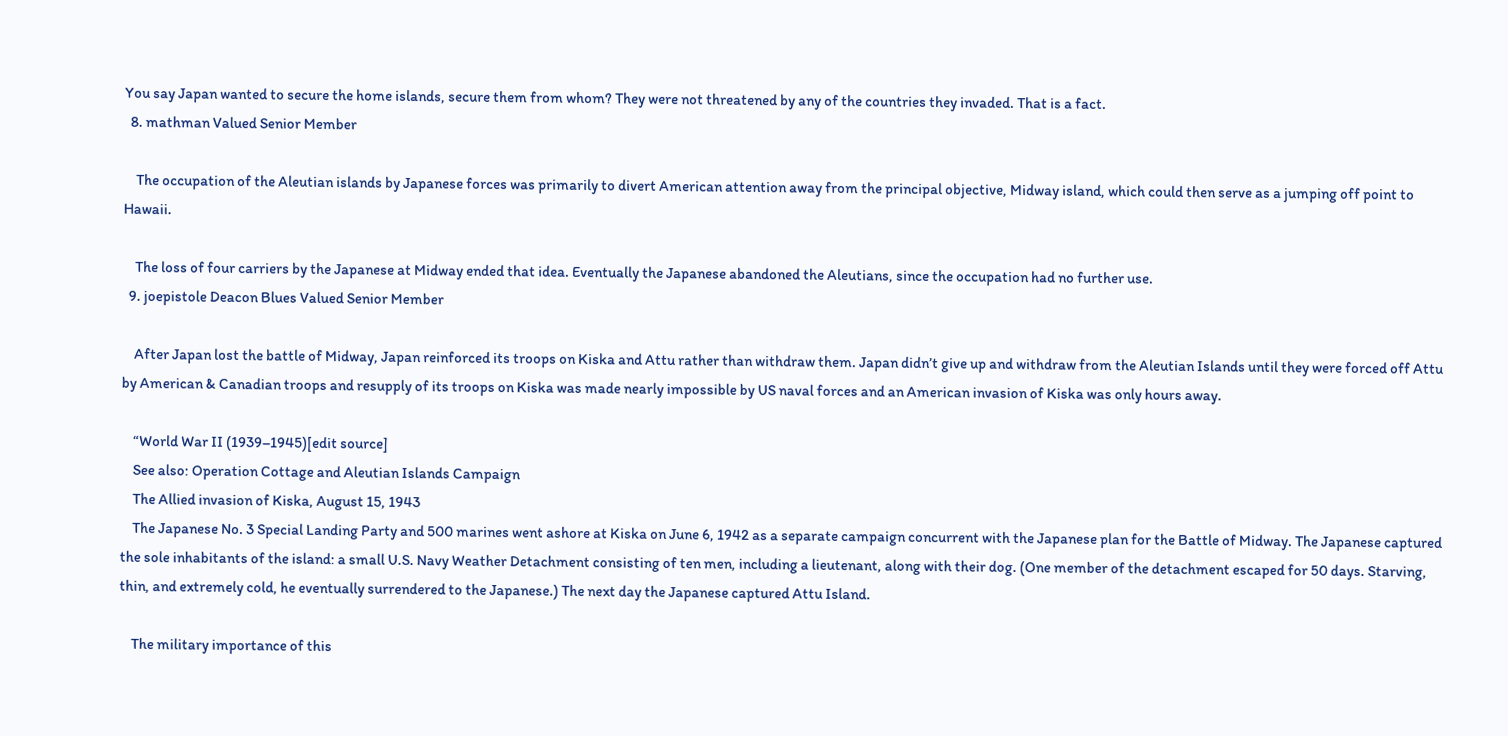You say Japan wanted to secure the home islands, secure them from whom? They were not threatened by any of the countries they invaded. That is a fact.
  8. mathman Valued Senior Member

    The occupation of the Aleutian islands by Japanese forces was primarily to divert American attention away from the principal objective, Midway island, which could then serve as a jumping off point to Hawaii.

    The loss of four carriers by the Japanese at Midway ended that idea. Eventually the Japanese abandoned the Aleutians, since the occupation had no further use.
  9. joepistole Deacon Blues Valued Senior Member

    After Japan lost the battle of Midway, Japan reinforced its troops on Kiska and Attu rather than withdraw them. Japan didn’t give up and withdraw from the Aleutian Islands until they were forced off Attu by American & Canadian troops and resupply of its troops on Kiska was made nearly impossible by US naval forces and an American invasion of Kiska was only hours away.

    “World War II (1939–1945)[edit source]
    See also: Operation Cottage and Aleutian Islands Campaign
    The Allied invasion of Kiska, August 15, 1943
    The Japanese No. 3 Special Landing Party and 500 marines went ashore at Kiska on June 6, 1942 as a separate campaign concurrent with the Japanese plan for the Battle of Midway. The Japanese captured the sole inhabitants of the island: a small U.S. Navy Weather Detachment consisting of ten men, including a lieutenant, along with their dog. (One member of the detachment escaped for 50 days. Starving, thin, and extremely cold, he eventually surrendered to the Japanese.) The next day the Japanese captured Attu Island.

    The military importance of this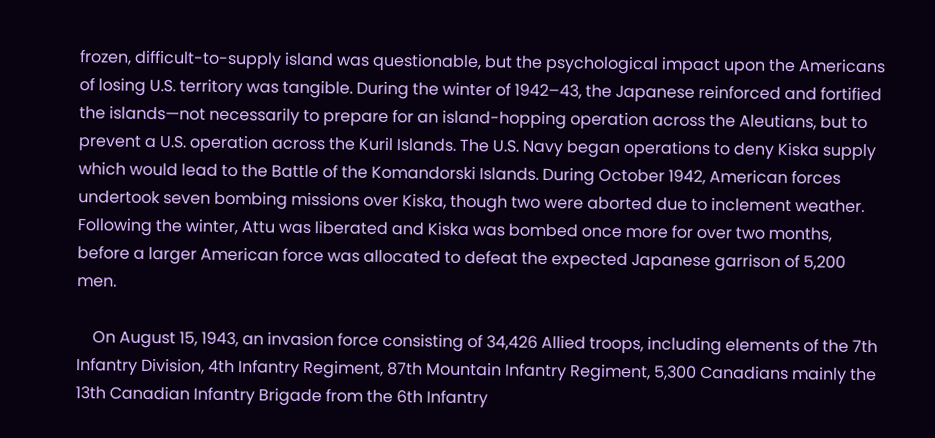frozen, difficult-to-supply island was questionable, but the psychological impact upon the Americans of losing U.S. territory was tangible. During the winter of 1942–43, the Japanese reinforced and fortified the islands—not necessarily to prepare for an island-hopping operation across the Aleutians, but to prevent a U.S. operation across the Kuril Islands. The U.S. Navy began operations to deny Kiska supply which would lead to the Battle of the Komandorski Islands. During October 1942, American forces undertook seven bombing missions over Kiska, though two were aborted due to inclement weather. Following the winter, Attu was liberated and Kiska was bombed once more for over two months, before a larger American force was allocated to defeat the expected Japanese garrison of 5,200 men.

    On August 15, 1943, an invasion force consisting of 34,426 Allied troops, including elements of the 7th Infantry Division, 4th Infantry Regiment, 87th Mountain Infantry Regiment, 5,300 Canadians mainly the 13th Canadian Infantry Brigade from the 6th Infantry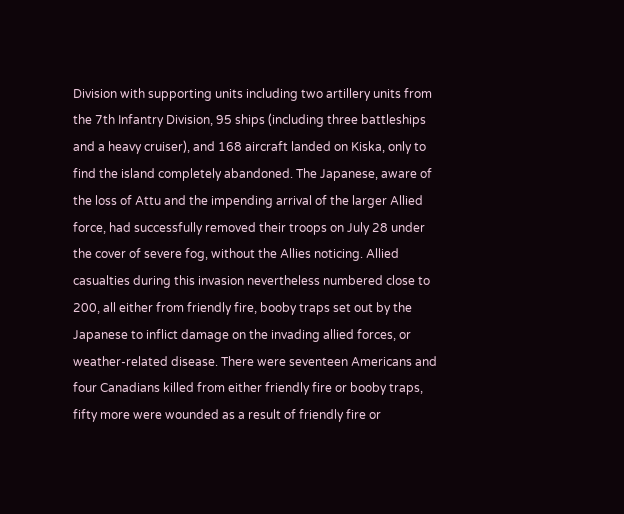Division with supporting units including two artillery units from the 7th Infantry Division, 95 ships (including three battleships and a heavy cruiser), and 168 aircraft landed on Kiska, only to find the island completely abandoned. The Japanese, aware of the loss of Attu and the impending arrival of the larger Allied force, had successfully removed their troops on July 28 under the cover of severe fog, without the Allies noticing. Allied casualties during this invasion nevertheless numbered close to 200, all either from friendly fire, booby traps set out by the Japanese to inflict damage on the invading allied forces, or weather-related disease. There were seventeen Americans and four Canadians killed from either friendly fire or booby traps, fifty more were wounded as a result of friendly fire or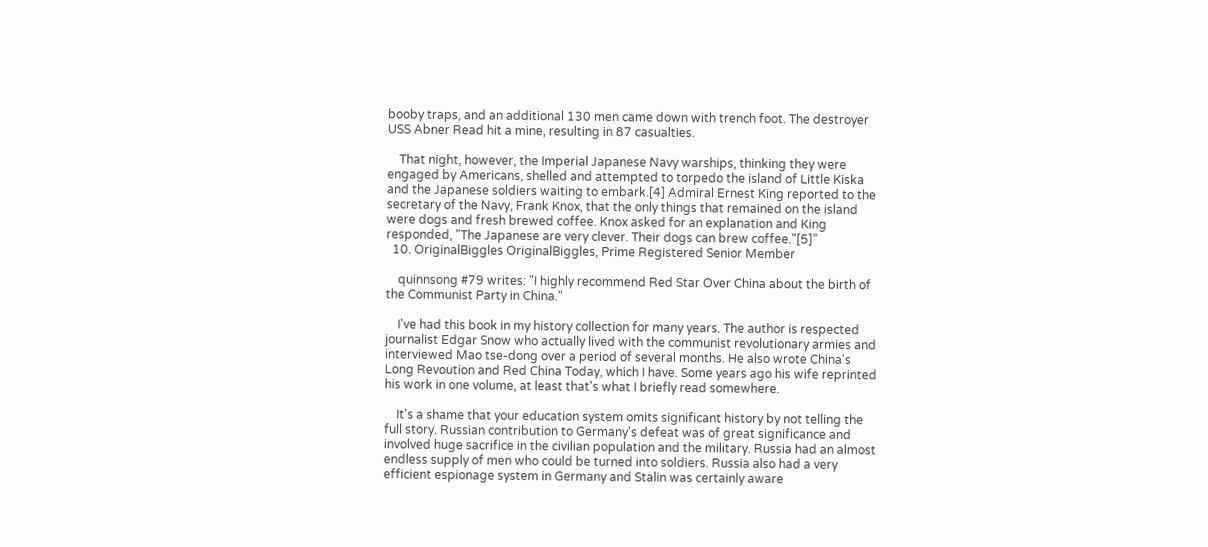booby traps, and an additional 130 men came down with trench foot. The destroyer USS Abner Read hit a mine, resulting in 87 casualties.

    That night, however, the Imperial Japanese Navy warships, thinking they were engaged by Americans, shelled and attempted to torpedo the island of Little Kiska and the Japanese soldiers waiting to embark.[4] Admiral Ernest King reported to the secretary of the Navy, Frank Knox, that the only things that remained on the island were dogs and fresh brewed coffee. Knox asked for an explanation and King responded, "The Japanese are very clever. Their dogs can brew coffee."[5]”
  10. OriginalBiggles OriginalBiggles, Prime Registered Senior Member

    quinnsong #79 writes: "I highly recommend Red Star Over China about the birth of the Communist Party in China."

    I've had this book in my history collection for many years. The author is respected journalist Edgar Snow who actually lived with the communist revolutionary armies and interviewed Mao tse-dong over a period of several months. He also wrote China's Long Revoution and Red China Today, which I have. Some years ago his wife reprinted his work in one volume, at least that's what I briefly read somewhere.

    It's a shame that your education system omits significant history by not telling the full story. Russian contribution to Germany's defeat was of great significance and involved huge sacrifice in the civilian population and the military. Russia had an almost endless supply of men who could be turned into soldiers. Russia also had a very efficient espionage system in Germany and Stalin was certainly aware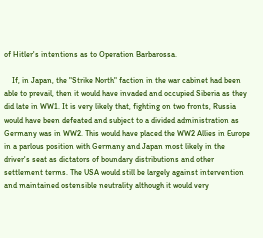of Hitler's intentions as to Operation Barbarossa.

    If, in Japan, the "Strike North" faction in the war cabinet had been able to prevail, then it would have invaded and occupied Siberia as they did late in WW1. It is very likely that, fighting on two fronts, Russia would have been defeated and subject to a divided administration as Germany was in WW2. This would have placed the WW2 Allies in Europe in a parlous position with Germany and Japan most likely in the driver's seat as dictators of boundary distributions and other settlement terms. The USA would still be largely against intervention and maintained ostensible neutrality although it would very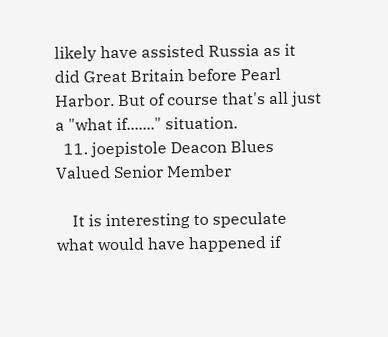likely have assisted Russia as it did Great Britain before Pearl Harbor. But of course that's all just a "what if......." situation.
  11. joepistole Deacon Blues Valued Senior Member

    It is interesting to speculate what would have happened if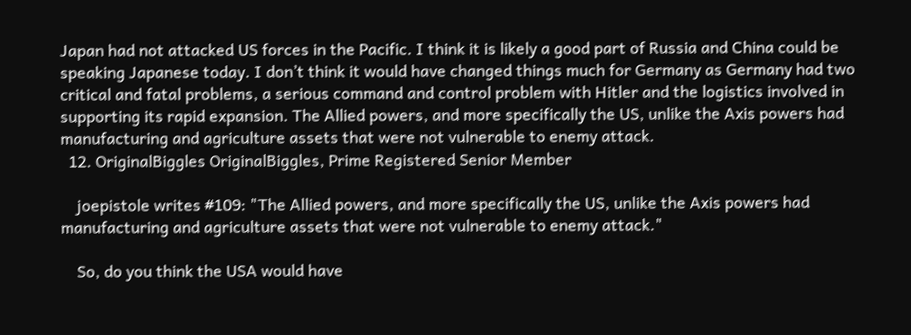Japan had not attacked US forces in the Pacific. I think it is likely a good part of Russia and China could be speaking Japanese today. I don’t think it would have changed things much for Germany as Germany had two critical and fatal problems, a serious command and control problem with Hitler and the logistics involved in supporting its rapid expansion. The Allied powers, and more specifically the US, unlike the Axis powers had manufacturing and agriculture assets that were not vulnerable to enemy attack.
  12. OriginalBiggles OriginalBiggles, Prime Registered Senior Member

    joepistole writes #109: "The Allied powers, and more specifically the US, unlike the Axis powers had manufacturing and agriculture assets that were not vulnerable to enemy attack."

    So, do you think the USA would have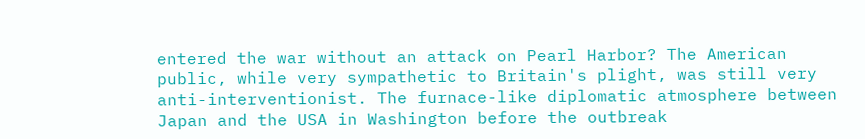entered the war without an attack on Pearl Harbor? The American public, while very sympathetic to Britain's plight, was still very anti-interventionist. The furnace-like diplomatic atmosphere between Japan and the USA in Washington before the outbreak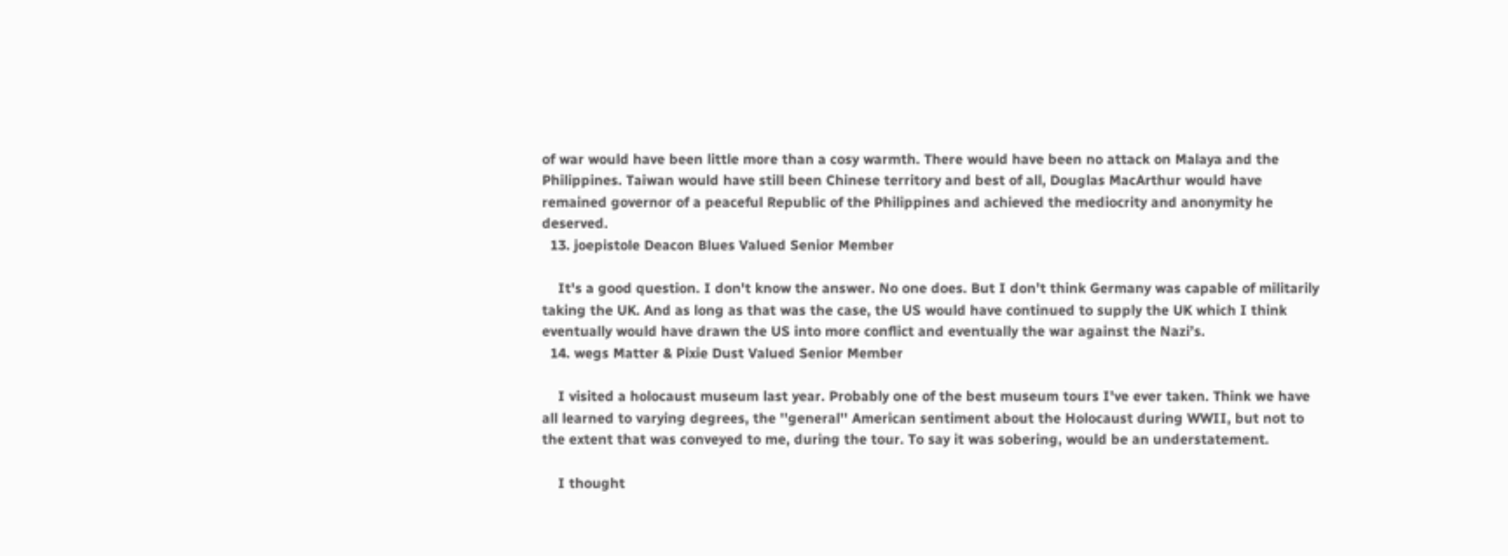of war would have been little more than a cosy warmth. There would have been no attack on Malaya and the Philippines. Taiwan would have still been Chinese territory and best of all, Douglas MacArthur would have remained governor of a peaceful Republic of the Philippines and achieved the mediocrity and anonymity he deserved.
  13. joepistole Deacon Blues Valued Senior Member

    It's a good question. I don't know the answer. No one does. But I don’t think Germany was capable of militarily taking the UK. And as long as that was the case, the US would have continued to supply the UK which I think eventually would have drawn the US into more conflict and eventually the war against the Nazi’s.
  14. wegs Matter & Pixie Dust Valued Senior Member

    I visited a holocaust museum last year. Probably one of the best museum tours I've ever taken. Think we have all learned to varying degrees, the ''general'' American sentiment about the Holocaust during WWII, but not to the extent that was conveyed to me, during the tour. To say it was sobering, would be an understatement.

    I thought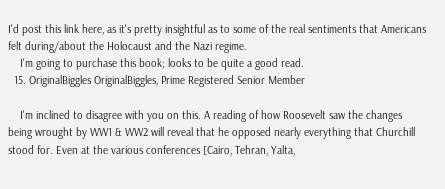I'd post this link here, as it's pretty insightful as to some of the real sentiments that Americans felt during/about the Holocaust and the Nazi regime.
    I'm going to purchase this book; looks to be quite a good read.
  15. OriginalBiggles OriginalBiggles, Prime Registered Senior Member

    I'm inclined to disagree with you on this. A reading of how Roosevelt saw the changes being wrought by WW1 & WW2 will reveal that he opposed nearly everything that Churchill stood for. Even at the various conferences [Cairo, Tehran, Yalta,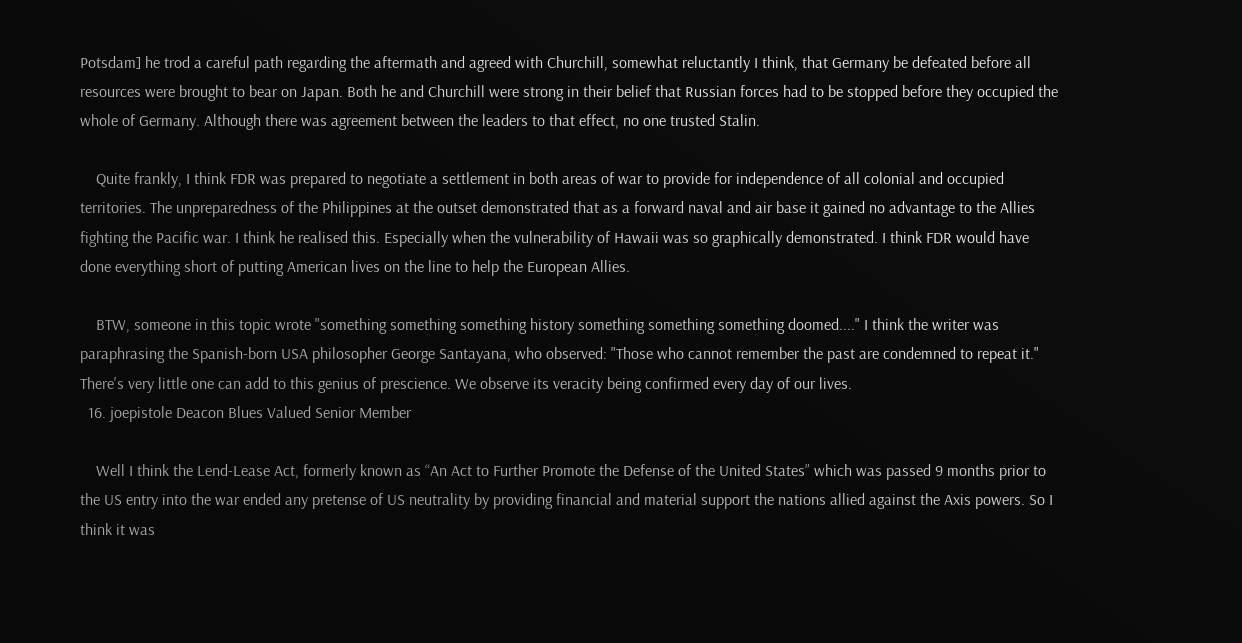Potsdam] he trod a careful path regarding the aftermath and agreed with Churchill, somewhat reluctantly I think, that Germany be defeated before all resources were brought to bear on Japan. Both he and Churchill were strong in their belief that Russian forces had to be stopped before they occupied the whole of Germany. Although there was agreement between the leaders to that effect, no one trusted Stalin.

    Quite frankly, I think FDR was prepared to negotiate a settlement in both areas of war to provide for independence of all colonial and occupied territories. The unpreparedness of the Philippines at the outset demonstrated that as a forward naval and air base it gained no advantage to the Allies fighting the Pacific war. I think he realised this. Especially when the vulnerability of Hawaii was so graphically demonstrated. I think FDR would have done everything short of putting American lives on the line to help the European Allies.

    BTW, someone in this topic wrote "something something something history something something something doomed...." I think the writer was paraphrasing the Spanish-born USA philosopher George Santayana, who observed: "Those who cannot remember the past are condemned to repeat it." There's very little one can add to this genius of prescience. We observe its veracity being confirmed every day of our lives.
  16. joepistole Deacon Blues Valued Senior Member

    Well I think the Lend-Lease Act, formerly known as “An Act to Further Promote the Defense of the United States” which was passed 9 months prior to the US entry into the war ended any pretense of US neutrality by providing financial and material support the nations allied against the Axis powers. So I think it was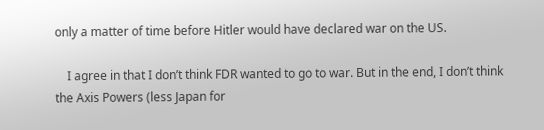only a matter of time before Hitler would have declared war on the US.

    I agree in that I don’t think FDR wanted to go to war. But in the end, I don’t think the Axis Powers (less Japan for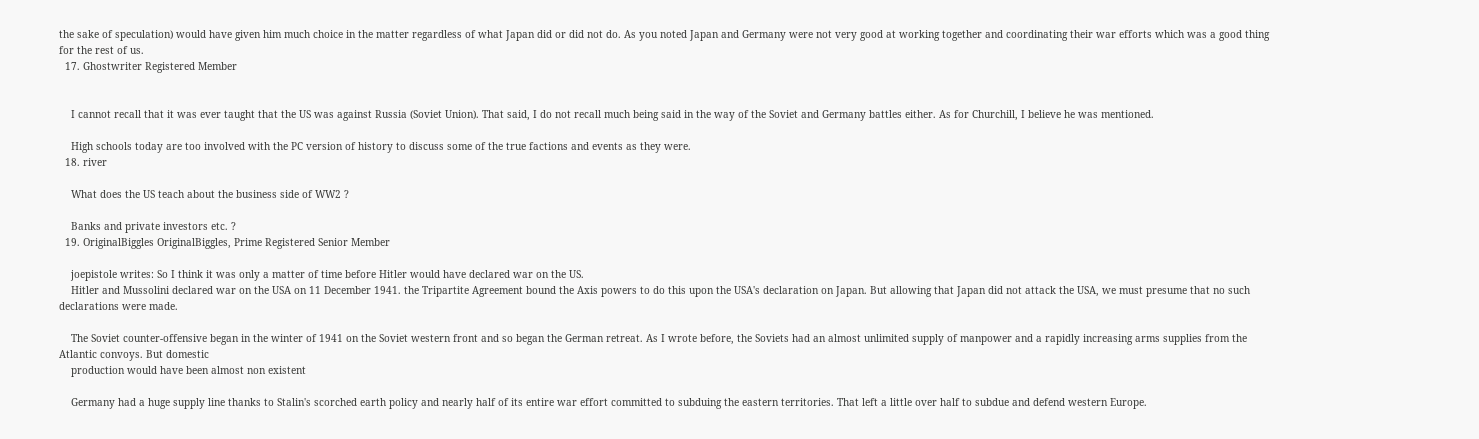the sake of speculation) would have given him much choice in the matter regardless of what Japan did or did not do. As you noted Japan and Germany were not very good at working together and coordinating their war efforts which was a good thing for the rest of us.
  17. Ghostwriter Registered Member


    I cannot recall that it was ever taught that the US was against Russia (Soviet Union). That said, I do not recall much being said in the way of the Soviet and Germany battles either. As for Churchill, I believe he was mentioned.

    High schools today are too involved with the PC version of history to discuss some of the true factions and events as they were.
  18. river

    What does the US teach about the business side of WW2 ?

    Banks and private investors etc. ?
  19. OriginalBiggles OriginalBiggles, Prime Registered Senior Member

    joepistole writes: So I think it was only a matter of time before Hitler would have declared war on the US.
    Hitler and Mussolini declared war on the USA on 11 December 1941. the Tripartite Agreement bound the Axis powers to do this upon the USA's declaration on Japan. But allowing that Japan did not attack the USA, we must presume that no such declarations were made.

    The Soviet counter-offensive began in the winter of 1941 on the Soviet western front and so began the German retreat. As I wrote before, the Soviets had an almost unlimited supply of manpower and a rapidly increasing arms supplies from the Atlantic convoys. But domestic
    production would have been almost non existent

    Germany had a huge supply line thanks to Stalin's scorched earth policy and nearly half of its entire war effort committed to subduing the eastern territories. That left a little over half to subdue and defend western Europe.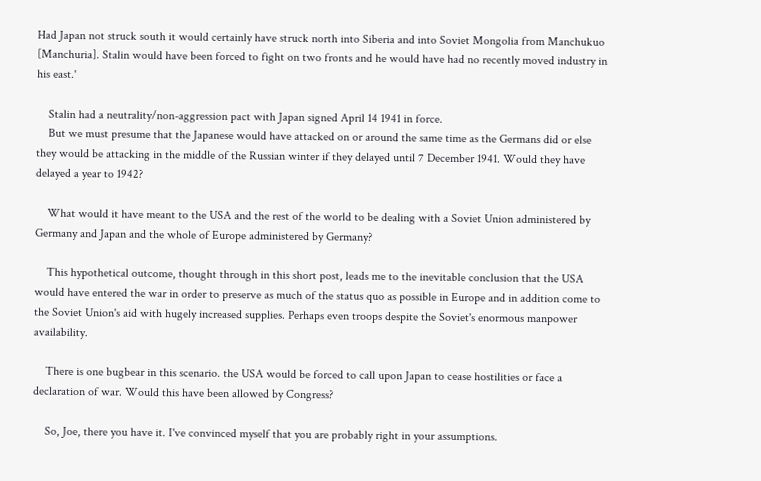Had Japan not struck south it would certainly have struck north into Siberia and into Soviet Mongolia from Manchukuo [Manchuria]. Stalin would have been forced to fight on two fronts and he would have had no recently moved industry in his east.'

    Stalin had a neutrality/non-aggression pact with Japan signed April 14 1941 in force.
    But we must presume that the Japanese would have attacked on or around the same time as the Germans did or else they would be attacking in the middle of the Russian winter if they delayed until 7 December 1941. Would they have delayed a year to 1942?

    What would it have meant to the USA and the rest of the world to be dealing with a Soviet Union administered by Germany and Japan and the whole of Europe administered by Germany?

    This hypothetical outcome, thought through in this short post, leads me to the inevitable conclusion that the USA would have entered the war in order to preserve as much of the status quo as possible in Europe and in addition come to the Soviet Union's aid with hugely increased supplies. Perhaps even troops despite the Soviet's enormous manpower availability.

    There is one bugbear in this scenario. the USA would be forced to call upon Japan to cease hostilities or face a declaration of war. Would this have been allowed by Congress?

    So, Joe, there you have it. I've convinced myself that you are probably right in your assumptions.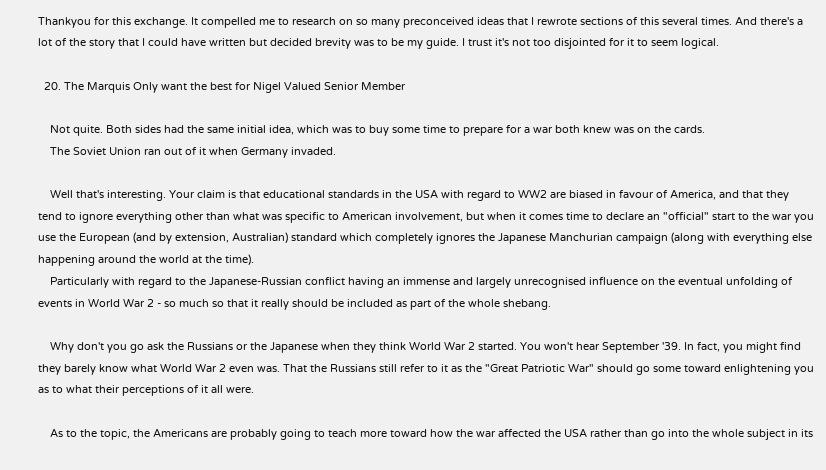Thankyou for this exchange. It compelled me to research on so many preconceived ideas that I rewrote sections of this several times. And there's a lot of the story that I could have written but decided brevity was to be my guide. I trust it's not too disjointed for it to seem logical.

  20. The Marquis Only want the best for Nigel Valued Senior Member

    Not quite. Both sides had the same initial idea, which was to buy some time to prepare for a war both knew was on the cards.
    The Soviet Union ran out of it when Germany invaded.

    Well that's interesting. Your claim is that educational standards in the USA with regard to WW2 are biased in favour of America, and that they tend to ignore everything other than what was specific to American involvement, but when it comes time to declare an "official" start to the war you use the European (and by extension, Australian) standard which completely ignores the Japanese Manchurian campaign (along with everything else happening around the world at the time).
    Particularly with regard to the Japanese-Russian conflict having an immense and largely unrecognised influence on the eventual unfolding of events in World War 2 - so much so that it really should be included as part of the whole shebang.

    Why don't you go ask the Russians or the Japanese when they think World War 2 started. You won't hear September '39. In fact, you might find they barely know what World War 2 even was. That the Russians still refer to it as the "Great Patriotic War" should go some toward enlightening you as to what their perceptions of it all were.

    As to the topic, the Americans are probably going to teach more toward how the war affected the USA rather than go into the whole subject in its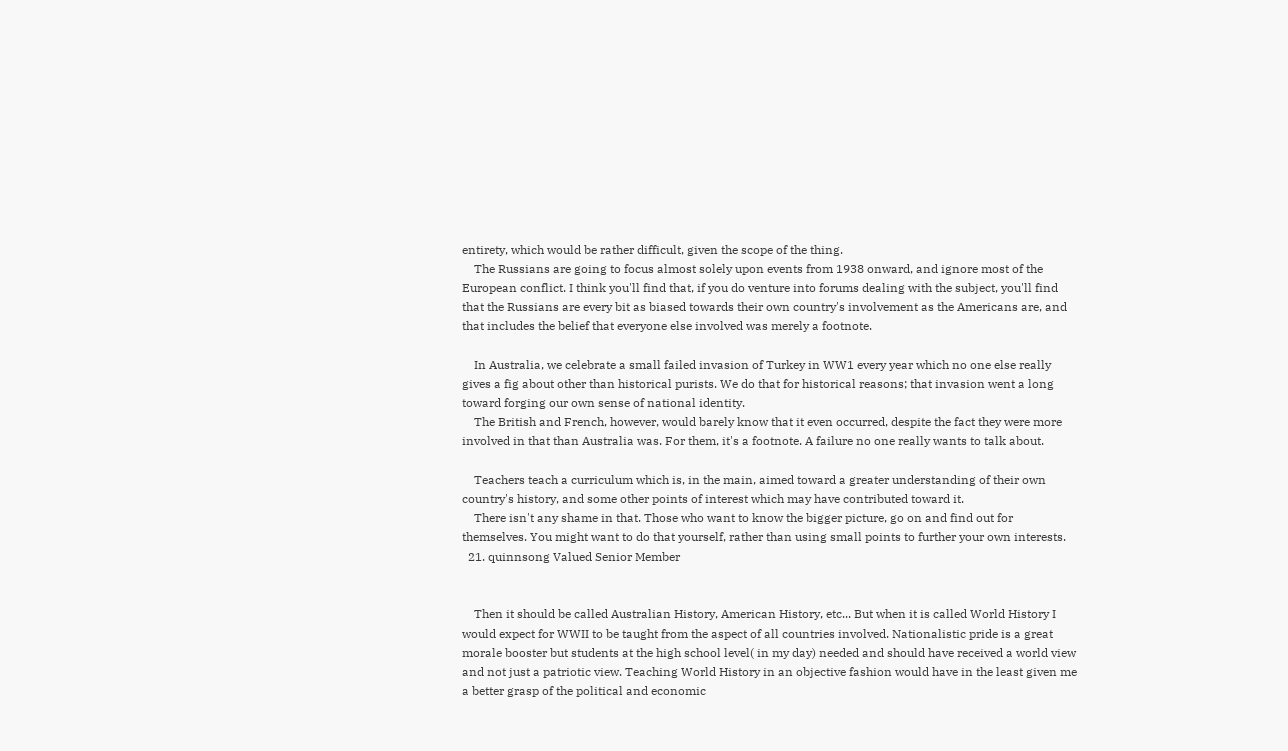entirety, which would be rather difficult, given the scope of the thing.
    The Russians are going to focus almost solely upon events from 1938 onward, and ignore most of the European conflict. I think you'll find that, if you do venture into forums dealing with the subject, you'll find that the Russians are every bit as biased towards their own country's involvement as the Americans are, and that includes the belief that everyone else involved was merely a footnote.

    In Australia, we celebrate a small failed invasion of Turkey in WW1 every year which no one else really gives a fig about other than historical purists. We do that for historical reasons; that invasion went a long toward forging our own sense of national identity.
    The British and French, however, would barely know that it even occurred, despite the fact they were more involved in that than Australia was. For them, it's a footnote. A failure no one really wants to talk about.

    Teachers teach a curriculum which is, in the main, aimed toward a greater understanding of their own country's history, and some other points of interest which may have contributed toward it.
    There isn't any shame in that. Those who want to know the bigger picture, go on and find out for themselves. You might want to do that yourself, rather than using small points to further your own interests.
  21. quinnsong Valued Senior Member


    Then it should be called Australian History, American History, etc... But when it is called World History I would expect for WWII to be taught from the aspect of all countries involved. Nationalistic pride is a great morale booster but students at the high school level( in my day) needed and should have received a world view and not just a patriotic view. Teaching World History in an objective fashion would have in the least given me a better grasp of the political and economic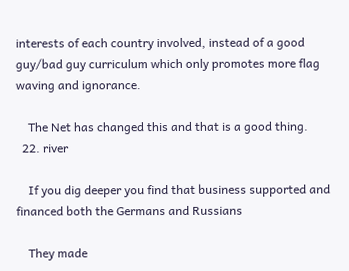interests of each country involved, instead of a good guy/bad guy curriculum which only promotes more flag waving and ignorance.

    The Net has changed this and that is a good thing.
  22. river

    If you dig deeper you find that business supported and financed both the Germans and Russians

    They made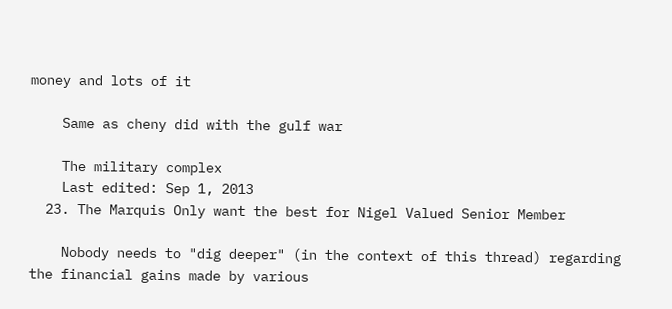money and lots of it

    Same as cheny did with the gulf war

    The military complex
    Last edited: Sep 1, 2013
  23. The Marquis Only want the best for Nigel Valued Senior Member

    Nobody needs to "dig deeper" (in the context of this thread) regarding the financial gains made by various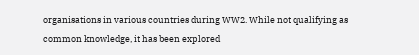organisations in various countries during WW2. While not qualifying as common knowledge, it has been explored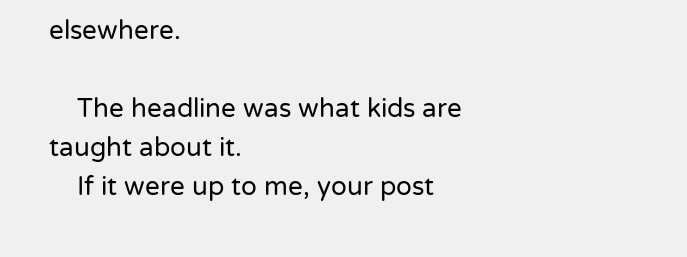elsewhere.

    The headline was what kids are taught about it.
    If it were up to me, your post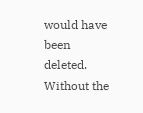would have been deleted. Without the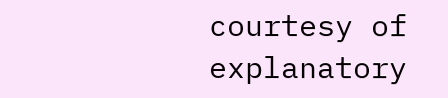courtesy of explanatory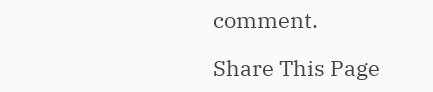comment.

Share This Page